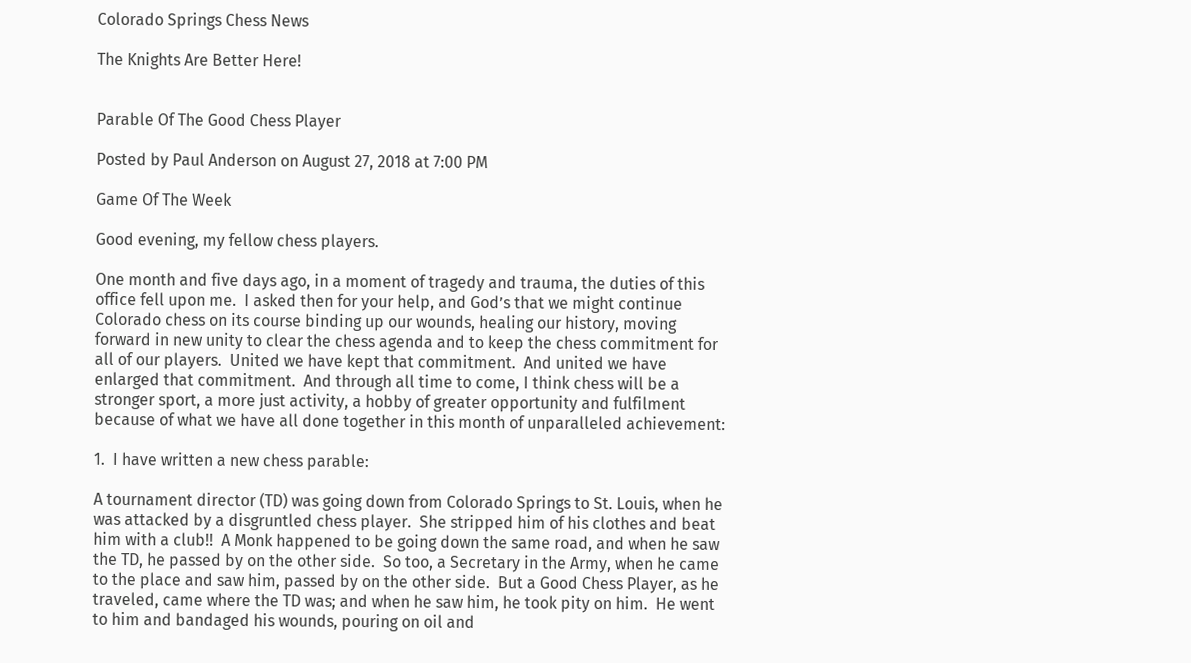Colorado Springs Chess News

The Knights Are Better Here!


Parable Of The Good Chess Player

Posted by Paul Anderson on August 27, 2018 at 7:00 PM

Game Of The Week

Good evening, my fellow chess players.

One month and five days ago, in a moment of tragedy and trauma, the duties of this office fell upon me.  I asked then for your help, and God’s that we might continue Colorado chess on its course binding up our wounds, healing our history, moving forward in new unity to clear the chess agenda and to keep the chess commitment for all of our players.  United we have kept that commitment.  And united we have enlarged that commitment.  And through all time to come, I think chess will be a stronger sport, a more just activity, a hobby of greater opportunity and fulfilment because of what we have all done together in this month of unparalleled achievement:

1.  I have written a new chess parable:

A tournament director (TD) was going down from Colorado Springs to St. Louis, when he was attacked by a disgruntled chess player.  She stripped him of his clothes and beat him with a club!!  A Monk happened to be going down the same road, and when he saw the TD, he passed by on the other side.  So too, a Secretary in the Army, when he came to the place and saw him, passed by on the other side.  But a Good Chess Player, as he traveled, came where the TD was; and when he saw him, he took pity on him.  He went to him and bandaged his wounds, pouring on oil and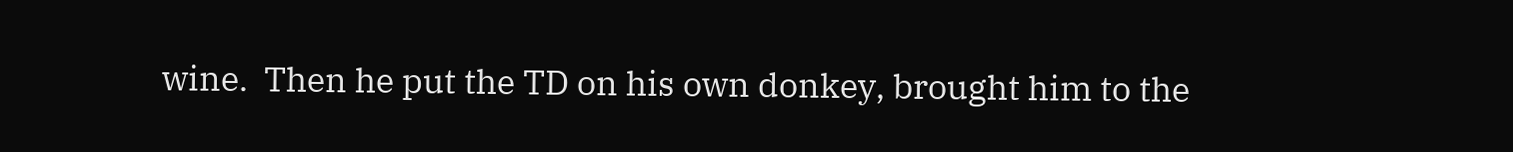wine.  Then he put the TD on his own donkey, brought him to the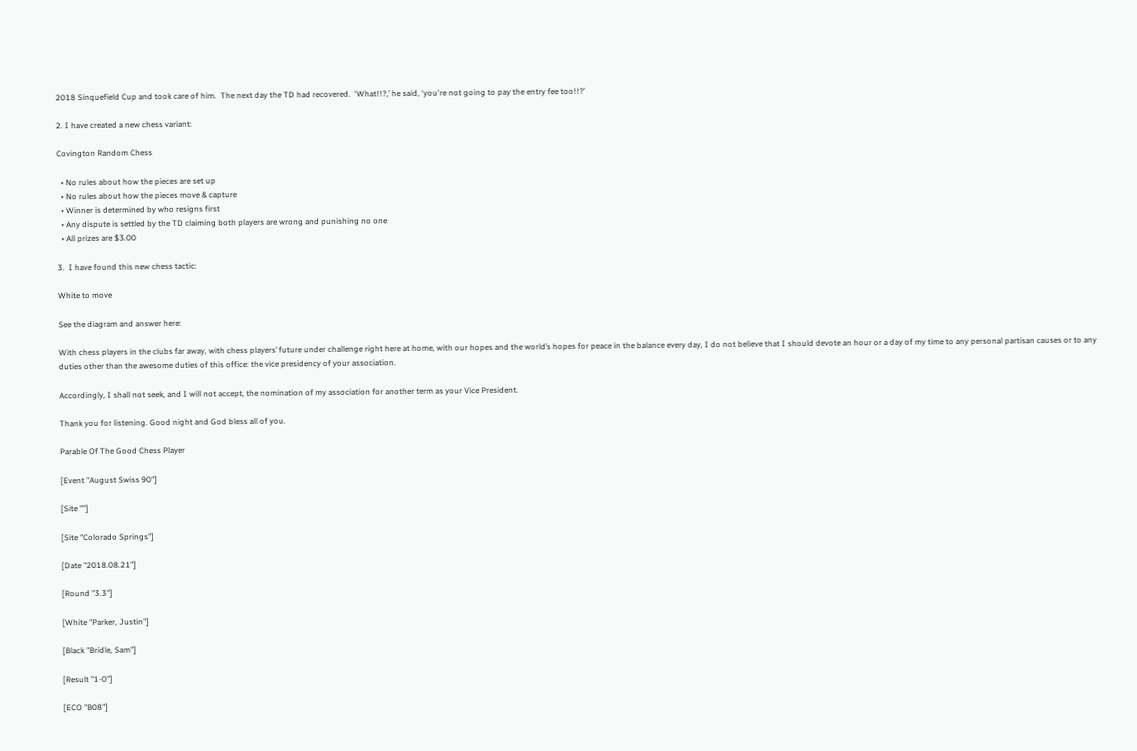2018 Sinquefield Cup and took care of him.  The next day the TD had recovered.  ‘What!!?,’ he said, ‘you're not going to pay the entry fee too!!?’

2. I have created a new chess variant:

Covington Random Chess

  • No rules about how the pieces are set up
  • No rules about how the pieces move & capture
  • Winner is determined by who resigns first
  • Any dispute is settled by the TD claiming both players are wrong and punishing no one
  • All prizes are $3.00

3.  I have found this new chess tactic:

White to move

See the diagram and answer here:

With chess players in the clubs far away, with chess players’ future under challenge right here at home, with our hopes and the world’s hopes for peace in the balance every day, I do not believe that I should devote an hour or a day of my time to any personal partisan causes or to any duties other than the awesome duties of this office: the vice presidency of your association.

Accordingly, I shall not seek, and I will not accept, the nomination of my association for another term as your Vice President.

Thank you for listening. Good night and God bless all of you.

Parable Of The Good Chess Player

[Event "August Swiss 90"]

[Site ""]

[Site "Colorado Springs"]

[Date "2018.08.21"]

[Round "3.3"]

[White "Parker, Justin"]

[Black "Bridle, Sam"]

[Result "1-0"]

[ECO "B08"]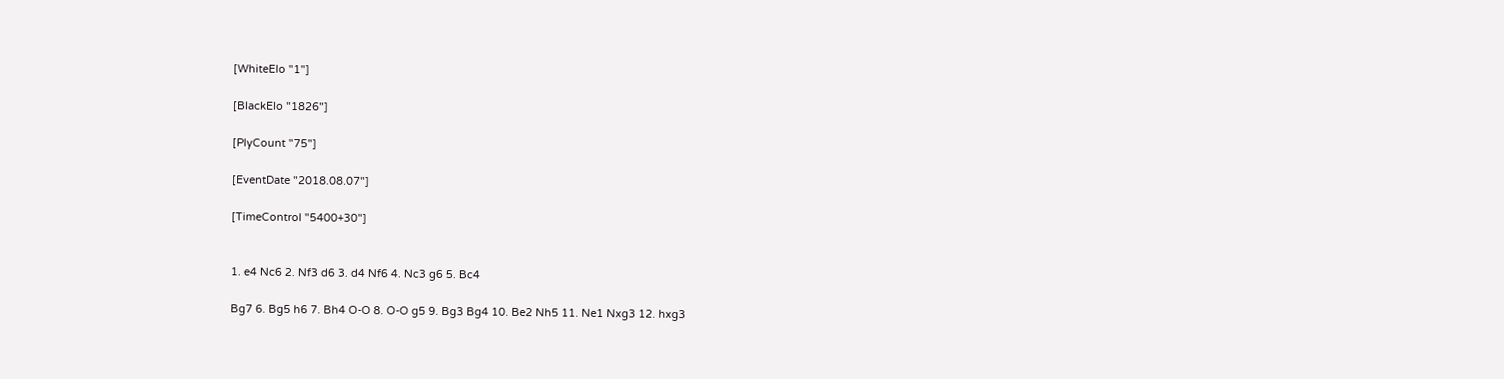[WhiteElo "1"]

[BlackElo "1826"]

[PlyCount "75"]

[EventDate "2018.08.07"]

[TimeControl "5400+30"]


1. e4 Nc6 2. Nf3 d6 3. d4 Nf6 4. Nc3 g6 5. Bc4

Bg7 6. Bg5 h6 7. Bh4 O-O 8. O-O g5 9. Bg3 Bg4 10. Be2 Nh5 11. Ne1 Nxg3 12. hxg3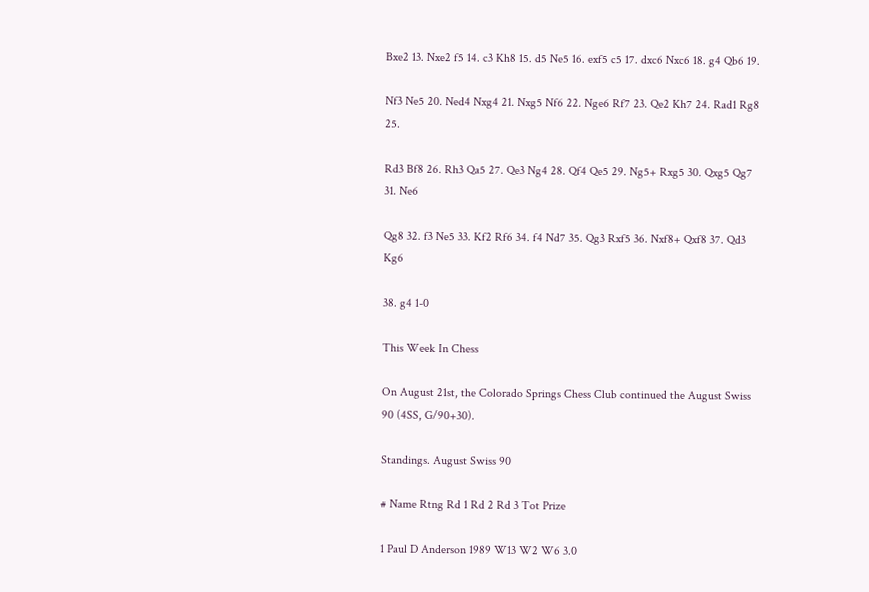Bxe2 13. Nxe2 f5 14. c3 Kh8 15. d5 Ne5 16. exf5 c5 17. dxc6 Nxc6 18. g4 Qb6 19.

Nf3 Ne5 20. Ned4 Nxg4 21. Nxg5 Nf6 22. Nge6 Rf7 23. Qe2 Kh7 24. Rad1 Rg8 25.

Rd3 Bf8 26. Rh3 Qa5 27. Qe3 Ng4 28. Qf4 Qe5 29. Ng5+ Rxg5 30. Qxg5 Qg7 31. Ne6

Qg8 32. f3 Ne5 33. Kf2 Rf6 34. f4 Nd7 35. Qg3 Rxf5 36. Nxf8+ Qxf8 37. Qd3 Kg6

38. g4 1-0

This Week In Chess

On August 21st, the Colorado Springs Chess Club continued the August Swiss 90 (4SS, G/90+30).

Standings. August Swiss 90

# Name Rtng Rd 1 Rd 2 Rd 3 Tot Prize

1 Paul D Anderson 1989 W13 W2 W6 3.0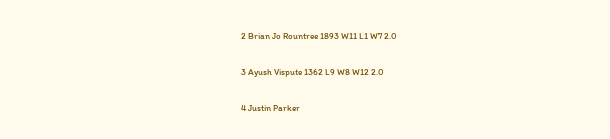2 Brian Jo Rountree 1893 W11 L1 W7 2.0

3 Ayush Vispute 1362 L9 W8 W12 2.0

4 Justin Parker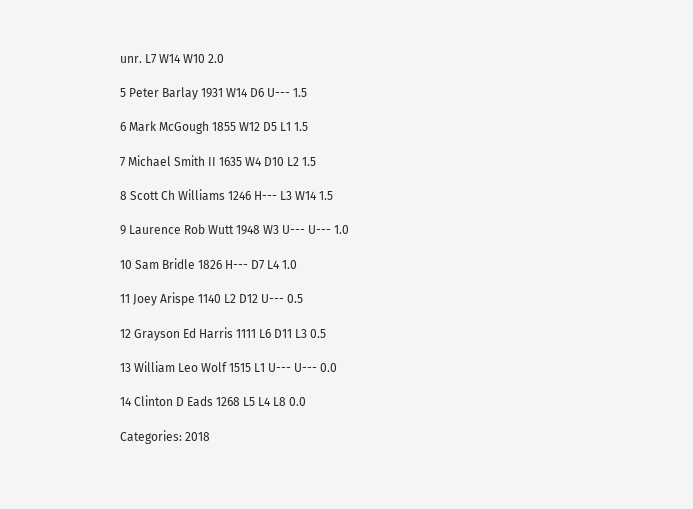unr. L7 W14 W10 2.0

5 Peter Barlay 1931 W14 D6 U--- 1.5

6 Mark McGough 1855 W12 D5 L1 1.5

7 Michael Smith II 1635 W4 D10 L2 1.5

8 Scott Ch Williams 1246 H--- L3 W14 1.5

9 Laurence Rob Wutt 1948 W3 U--- U--- 1.0

10 Sam Bridle 1826 H--- D7 L4 1.0

11 Joey Arispe 1140 L2 D12 U--- 0.5

12 Grayson Ed Harris 1111 L6 D11 L3 0.5

13 William Leo Wolf 1515 L1 U--- U--- 0.0

14 Clinton D Eads 1268 L5 L4 L8 0.0

Categories: 2018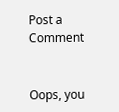Post a Comment


Oops, you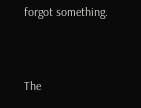forgot something.


The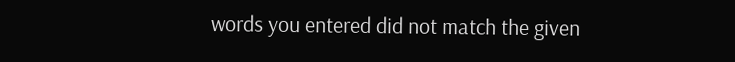words you entered did not match the given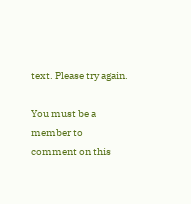text. Please try again.

You must be a member to comment on this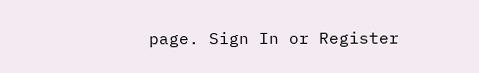page. Sign In or Register